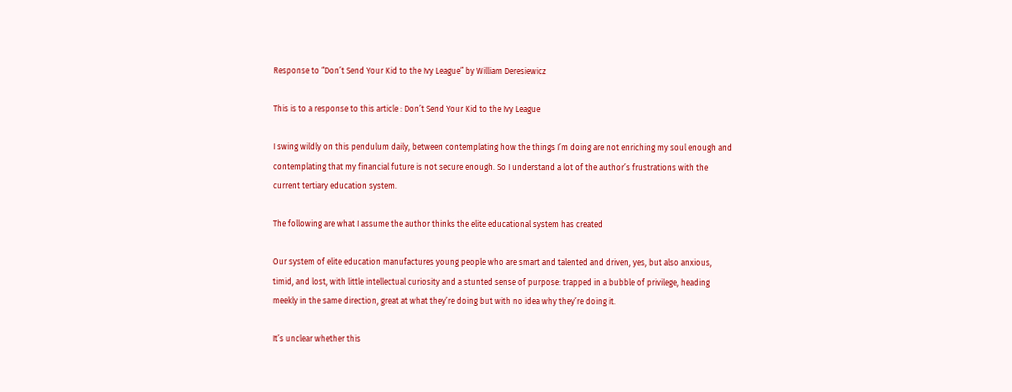Response to “Don’t Send Your Kid to the Ivy League” by William Deresiewicz

This is to a response to this article : Don’t Send Your Kid to the Ivy League

I swing wildly on this pendulum daily, between contemplating how the things I’m doing are not enriching my soul enough and contemplating that my financial future is not secure enough. So I understand a lot of the author’s frustrations with the current tertiary education system.

The following are what I assume the author thinks the elite educational system has created

Our system of elite education manufactures young people who are smart and talented and driven, yes, but also anxious, timid, and lost, with little intellectual curiosity and a stunted sense of purpose: trapped in a bubble of privilege, heading meekly in the same direction, great at what they’re doing but with no idea why they’re doing it.

It’s unclear whether this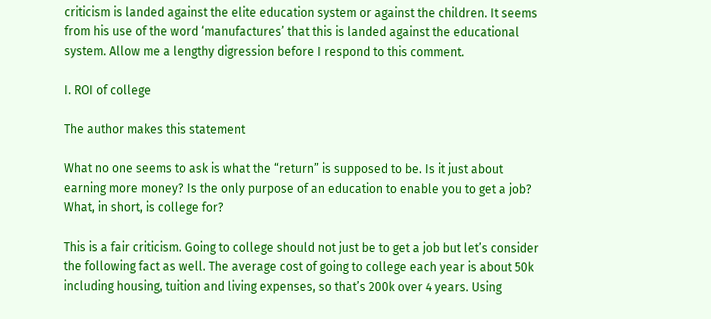criticism is landed against the elite education system or against the children. It seems from his use of the word ‘manufactures’ that this is landed against the educational system. Allow me a lengthy digression before I respond to this comment.

I. ROI of college

The author makes this statement

What no one seems to ask is what the “return” is supposed to be. Is it just about earning more money? Is the only purpose of an education to enable you to get a job? What, in short, is college for?

This is a fair criticism. Going to college should not just be to get a job but let’s consider the following fact as well. The average cost of going to college each year is about 50k including housing, tuition and living expenses, so that’s 200k over 4 years. Using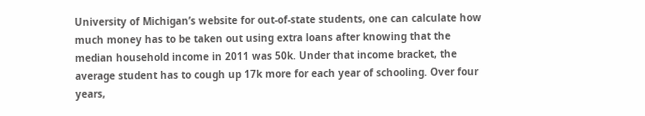University of Michigan’s website for out-of-state students, one can calculate how much money has to be taken out using extra loans after knowing that the median household income in 2011 was 50k. Under that income bracket, the average student has to cough up 17k more for each year of schooling. Over four years,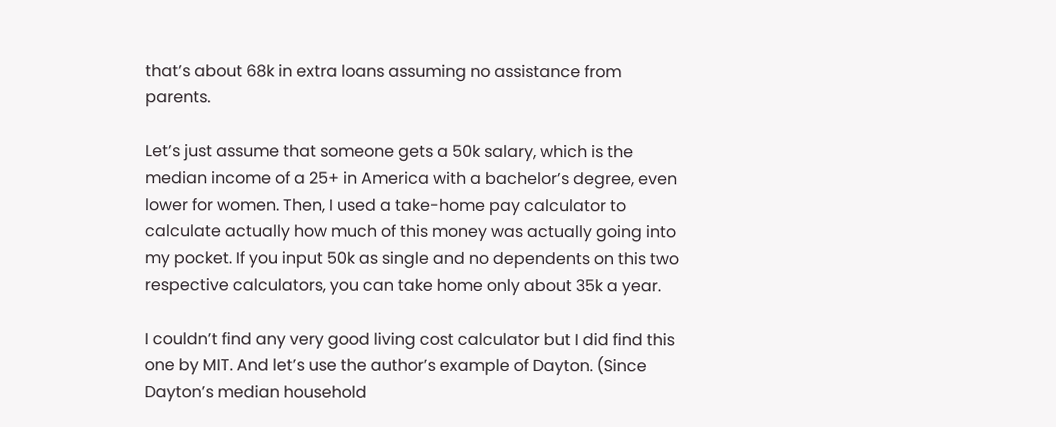that’s about 68k in extra loans assuming no assistance from parents.

Let’s just assume that someone gets a 50k salary, which is the median income of a 25+ in America with a bachelor’s degree, even lower for women. Then, I used a take-home pay calculator to calculate actually how much of this money was actually going into my pocket. If you input 50k as single and no dependents on this two respective calculators, you can take home only about 35k a year.

I couldn’t find any very good living cost calculator but I did find this one by MIT. And let’s use the author’s example of Dayton. (Since Dayton’s median household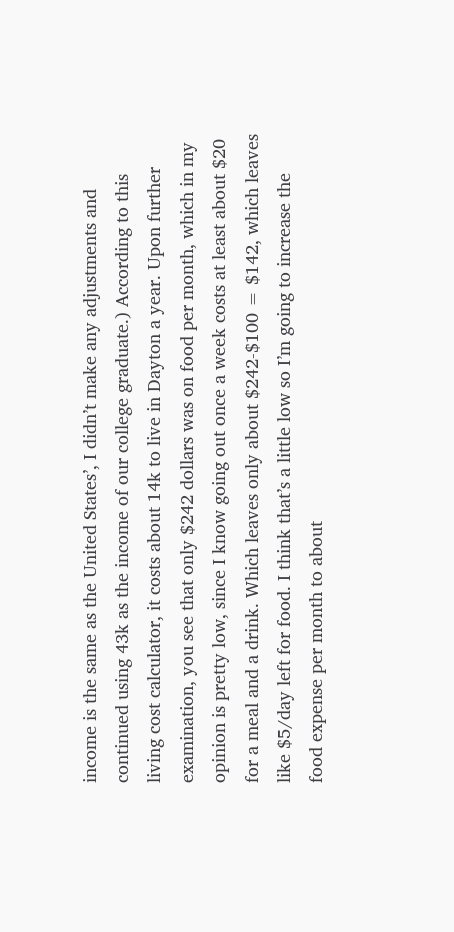income is the same as the United States’, I didn’t make any adjustments and continued using 43k as the income of our college graduate.) According to this living cost calculator, it costs about 14k to live in Dayton a year. Upon further examination, you see that only $242 dollars was on food per month, which in my opinion is pretty low, since I know going out once a week costs at least about $20 for a meal and a drink. Which leaves only about $242-$100 = $142, which leaves like $5/day left for food. I think that’s a little low so I’m going to increase the food expense per month to about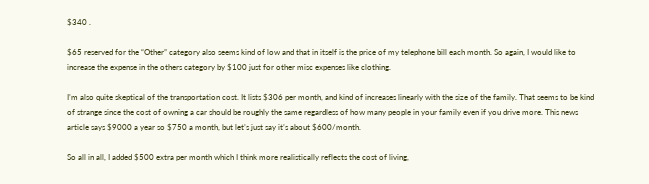$340 .

$65 reserved for the “Other” category also seems kind of low and that in itself is the price of my telephone bill each month. So again, I would like to increase the expense in the others category by $100 just for other misc expenses like clothing.

I’m also quite skeptical of the transportation cost. It lists $306 per month, and kind of increases linearly with the size of the family. That seems to be kind of strange since the cost of owning a car should be roughly the same regardless of how many people in your family even if you drive more. This news article says $9000 a year so $750 a month, but let’s just say it’s about $600/month.

So all in all, I added $500 extra per month which I think more realistically reflects the cost of living,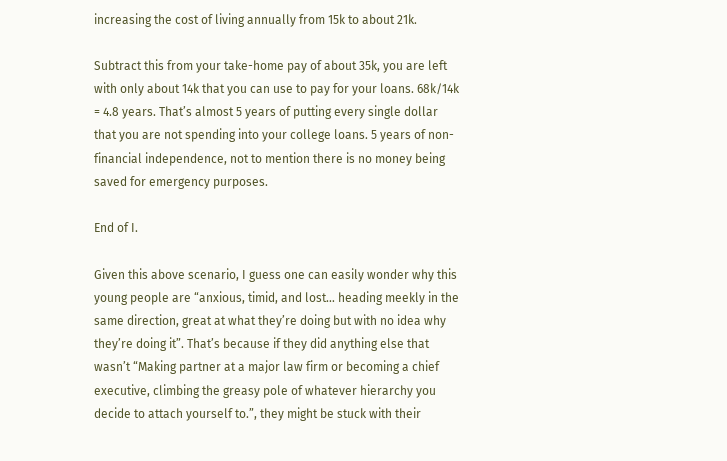increasing the cost of living annually from 15k to about 21k.

Subtract this from your take-home pay of about 35k, you are left with only about 14k that you can use to pay for your loans. 68k/14k = 4.8 years. That’s almost 5 years of putting every single dollar that you are not spending into your college loans. 5 years of non-financial independence, not to mention there is no money being saved for emergency purposes.

End of I.

Given this above scenario, I guess one can easily wonder why this young people are “anxious, timid, and lost… heading meekly in the same direction, great at what they’re doing but with no idea why they’re doing it”. That’s because if they did anything else that wasn’t “Making partner at a major law firm or becoming a chief executive, climbing the greasy pole of whatever hierarchy you decide to attach yourself to.”, they might be stuck with their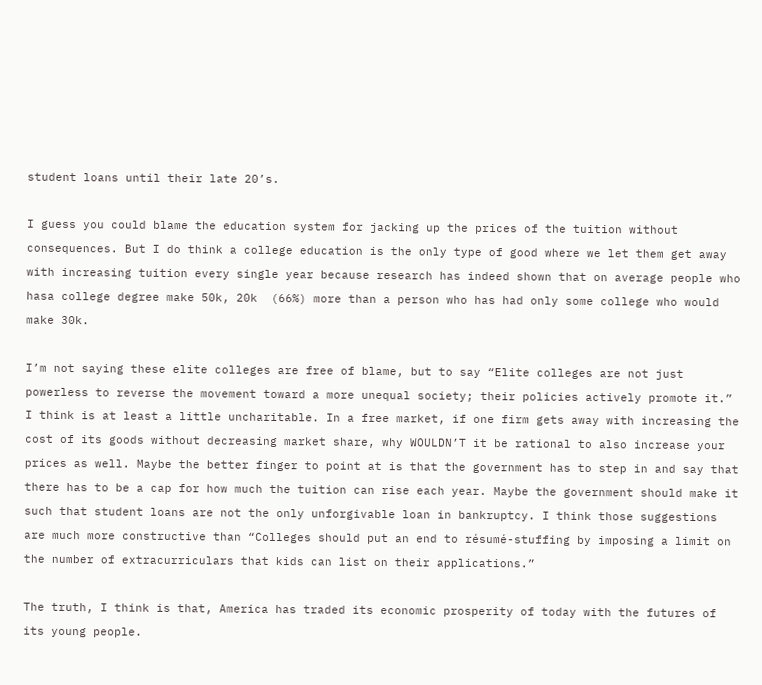student loans until their late 20’s.

I guess you could blame the education system for jacking up the prices of the tuition without consequences. But I do think a college education is the only type of good where we let them get away with increasing tuition every single year because research has indeed shown that on average people who hasa college degree make 50k, 20k  (66%) more than a person who has had only some college who would make 30k.

I’m not saying these elite colleges are free of blame, but to say “Elite colleges are not just powerless to reverse the movement toward a more unequal society; their policies actively promote it.” I think is at least a little uncharitable. In a free market, if one firm gets away with increasing the cost of its goods without decreasing market share, why WOULDN’T it be rational to also increase your prices as well. Maybe the better finger to point at is that the government has to step in and say that there has to be a cap for how much the tuition can rise each year. Maybe the government should make it such that student loans are not the only unforgivable loan in bankruptcy. I think those suggestions are much more constructive than “Colleges should put an end to résumé-stuffing by imposing a limit on the number of extracurriculars that kids can list on their applications.”

The truth, I think is that, America has traded its economic prosperity of today with the futures of its young people.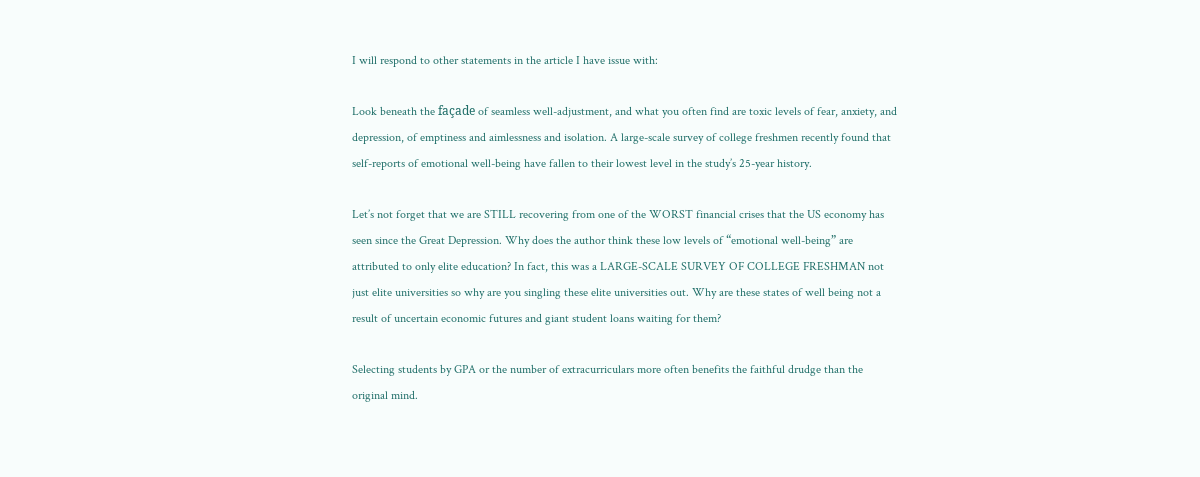I will respond to other statements in the article I have issue with:

Look beneath the façade of seamless well-adjustment, and what you often find are toxic levels of fear, anxiety, and depression, of emptiness and aimlessness and isolation. A large-scale survey of college freshmen recently found that self-reports of emotional well-being have fallen to their lowest level in the study’s 25-year history.

Let’s not forget that we are STILL recovering from one of the WORST financial crises that the US economy has seen since the Great Depression. Why does the author think these low levels of “emotional well-being” are attributed to only elite education? In fact, this was a LARGE-SCALE SURVEY OF COLLEGE FRESHMAN not just elite universities so why are you singling these elite universities out. Why are these states of well being not a result of uncertain economic futures and giant student loans waiting for them?

Selecting students by GPA or the number of extracurriculars more often benefits the faithful drudge than the original mind.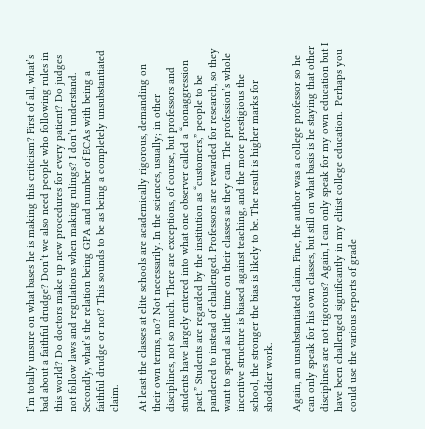I’m totally unsure on what bases he is making this criticism? First of all, what’s bad about a faithful drudge? Don’t we also need people who following rules in this world? Do doctors make up new procedures for every patient? Do judges not follow laws and regulations when making rulings? I don’t understand. Secondly, what’s the relation being GPA and number of ECAs with being a faithful drudge or not? This sounds to be as being a completely unsubstantiated claim.

At least the classes at elite schools are academically rigorous, demanding on their own terms, no? Not necessarily. In the sciences, usually; in other disciplines, not so much. There are exceptions, of course, but professors and students have largely entered into what one observer called a “nonaggression pact.” Students are regarded by the institution as “customers,” people to be pandered to instead of challenged. Professors are rewarded for research, so they want to spend as little time on their classes as they can. The profession’s whole incentive structure is biased against teaching, and the more prestigious the school, the stronger the bias is likely to be. The result is higher marks for shoddier work.

Again, an unsubstantiated claim. Fine, the author was a college professor so he can only speak for his own classes, but still on what basis is he staying that other disciplines are not rigorous? Again, I can only speak for my own education but I have been challenged significantly in my elitist college education.  Perhaps you could use the various reports of grade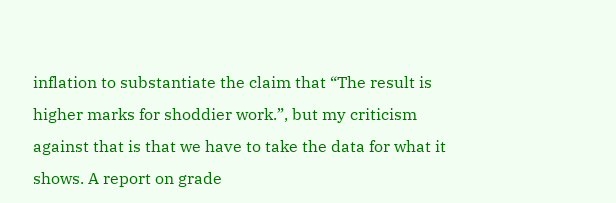inflation to substantiate the claim that “The result is higher marks for shoddier work.”, but my criticism against that is that we have to take the data for what it shows. A report on grade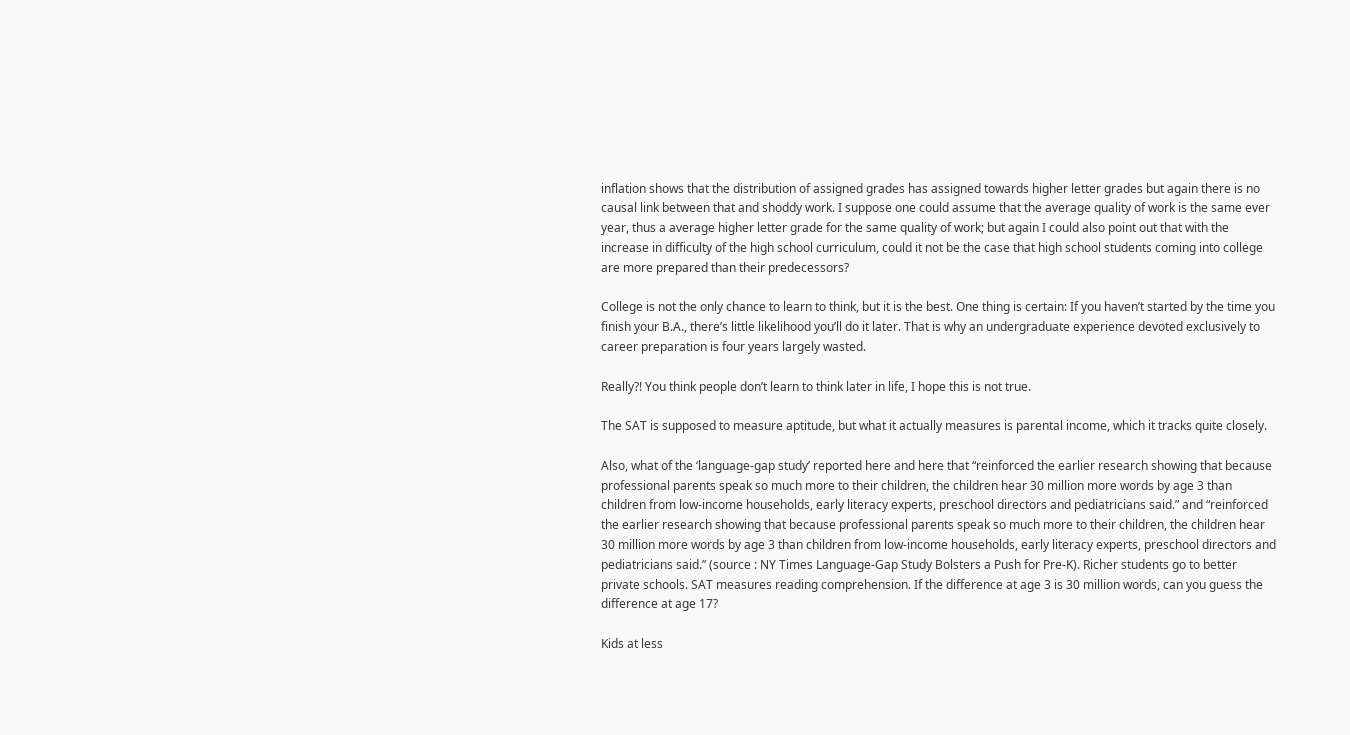inflation shows that the distribution of assigned grades has assigned towards higher letter grades but again there is no causal link between that and shoddy work. I suppose one could assume that the average quality of work is the same ever year, thus a average higher letter grade for the same quality of work; but again I could also point out that with the increase in difficulty of the high school curriculum, could it not be the case that high school students coming into college are more prepared than their predecessors?

College is not the only chance to learn to think, but it is the best. One thing is certain: If you haven’t started by the time you finish your B.A., there’s little likelihood you’ll do it later. That is why an undergraduate experience devoted exclusively to career preparation is four years largely wasted.

Really?! You think people don’t learn to think later in life, I hope this is not true.

The SAT is supposed to measure aptitude, but what it actually measures is parental income, which it tracks quite closely.

Also, what of the ‘language-gap study’ reported here and here that “reinforced the earlier research showing that because professional parents speak so much more to their children, the children hear 30 million more words by age 3 than children from low-income households, early literacy experts, preschool directors and pediatricians said.” and “reinforced the earlier research showing that because professional parents speak so much more to their children, the children hear 30 million more words by age 3 than children from low-income households, early literacy experts, preschool directors and pediatricians said.” (source : NY Times Language-Gap Study Bolsters a Push for Pre-K). Richer students go to better private schools. SAT measures reading comprehension. If the difference at age 3 is 30 million words, can you guess the difference at age 17?

Kids at less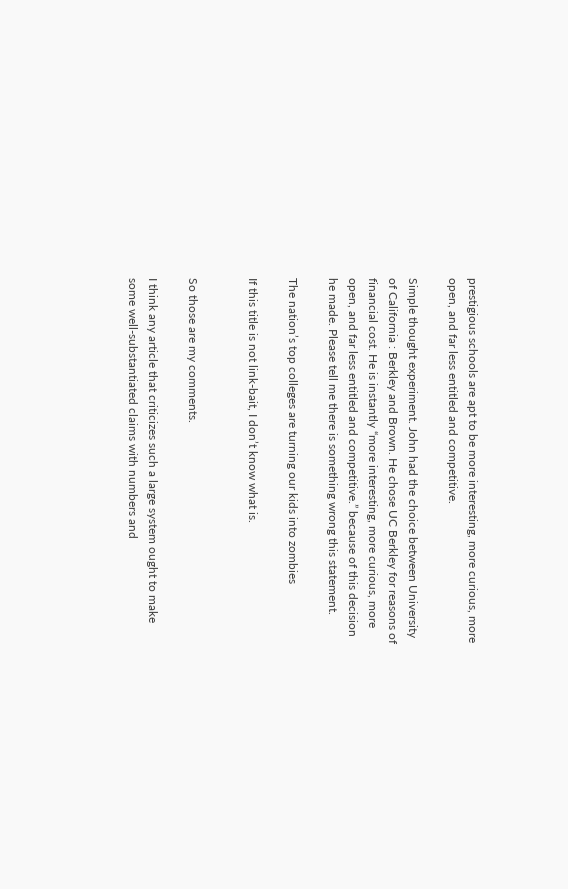prestigious schools are apt to be more interesting, more curious, more open, and far less entitled and competitive.

Simple thought experiment. John had the choice between University of California : Berkley and Brown. He chose UC Berkley for reasons of financial cost. He is instantly “more interesting, more curious, more open, and far less entitled and competitive.” because of this decision he made. Please tell me there is something wrong this statement.

The nation’s top colleges are turning our kids into zombies

If this title is not link-bait, I don’t know what is.


So those are my comments.

I think any article that criticizes such a large system ought to make some well-substantiated claims with numbers and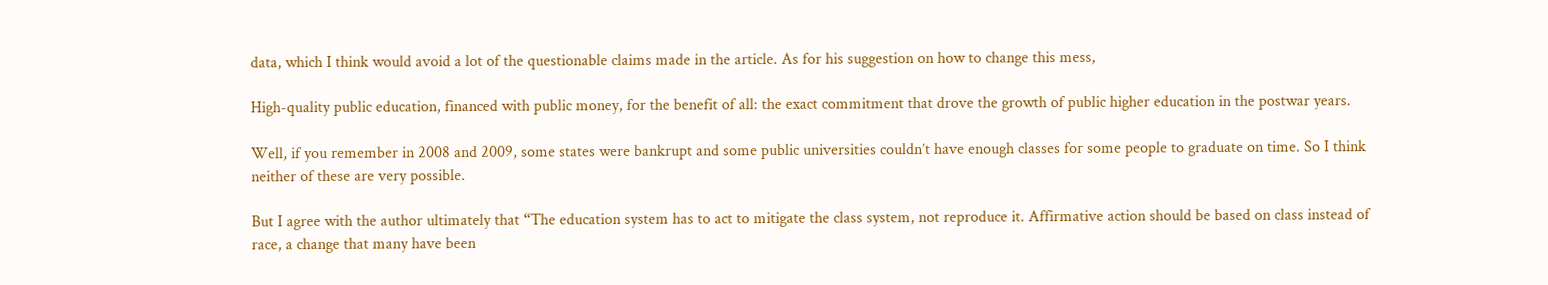data, which I think would avoid a lot of the questionable claims made in the article. As for his suggestion on how to change this mess,

High-quality public education, financed with public money, for the benefit of all: the exact commitment that drove the growth of public higher education in the postwar years.

Well, if you remember in 2008 and 2009, some states were bankrupt and some public universities couldn’t have enough classes for some people to graduate on time. So I think neither of these are very possible.

But I agree with the author ultimately that “The education system has to act to mitigate the class system, not reproduce it. Affirmative action should be based on class instead of race, a change that many have been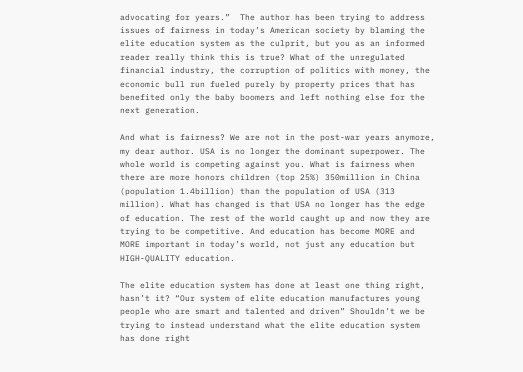advocating for years.”  The author has been trying to address issues of fairness in today’s American society by blaming the elite education system as the culprit, but you as an informed reader really think this is true? What of the unregulated financial industry, the corruption of politics with money, the economic bull run fueled purely by property prices that has benefited only the baby boomers and left nothing else for the next generation.

And what is fairness? We are not in the post-war years anymore, my dear author. USA is no longer the dominant superpower. The whole world is competing against you. What is fairness when there are more honors children (top 25%) 350million in China (population 1.4billion) than the population of USA (313 million). What has changed is that USA no longer has the edge of education. The rest of the world caught up and now they are trying to be competitive. And education has become MORE and MORE important in today’s world, not just any education but HIGH-QUALITY education.

The elite education system has done at least one thing right, hasn’t it? “Our system of elite education manufactures young people who are smart and talented and driven” Shouldn’t we be trying to instead understand what the elite education system has done right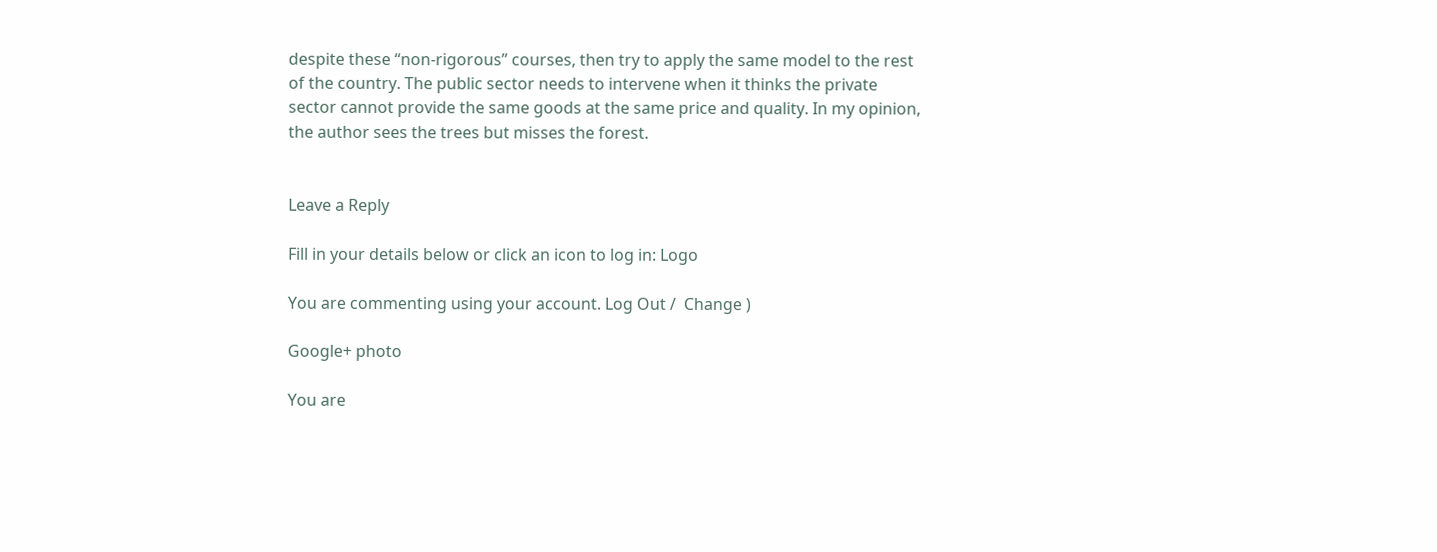despite these “non-rigorous” courses, then try to apply the same model to the rest of the country. The public sector needs to intervene when it thinks the private sector cannot provide the same goods at the same price and quality. In my opinion, the author sees the trees but misses the forest.


Leave a Reply

Fill in your details below or click an icon to log in: Logo

You are commenting using your account. Log Out /  Change )

Google+ photo

You are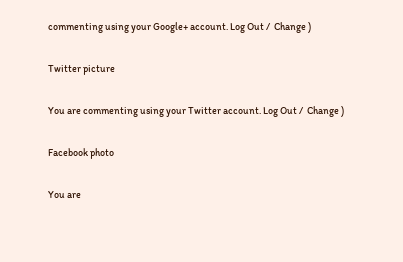commenting using your Google+ account. Log Out /  Change )

Twitter picture

You are commenting using your Twitter account. Log Out /  Change )

Facebook photo

You are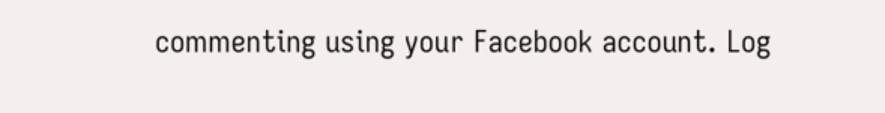commenting using your Facebook account. Log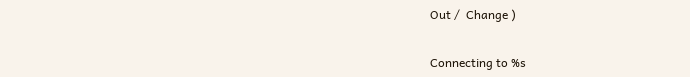Out /  Change )


Connecting to %s